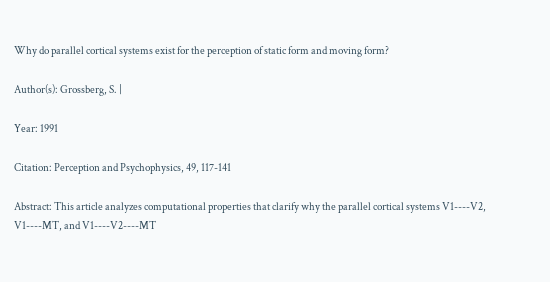Why do parallel cortical systems exist for the perception of static form and moving form?

Author(s): Grossberg, S. |

Year: 1991

Citation: Perception and Psychophysics, 49, 117-141

Abstract: This article analyzes computational properties that clarify why the parallel cortical systems V1----V2, V1----MT, and V1----V2----MT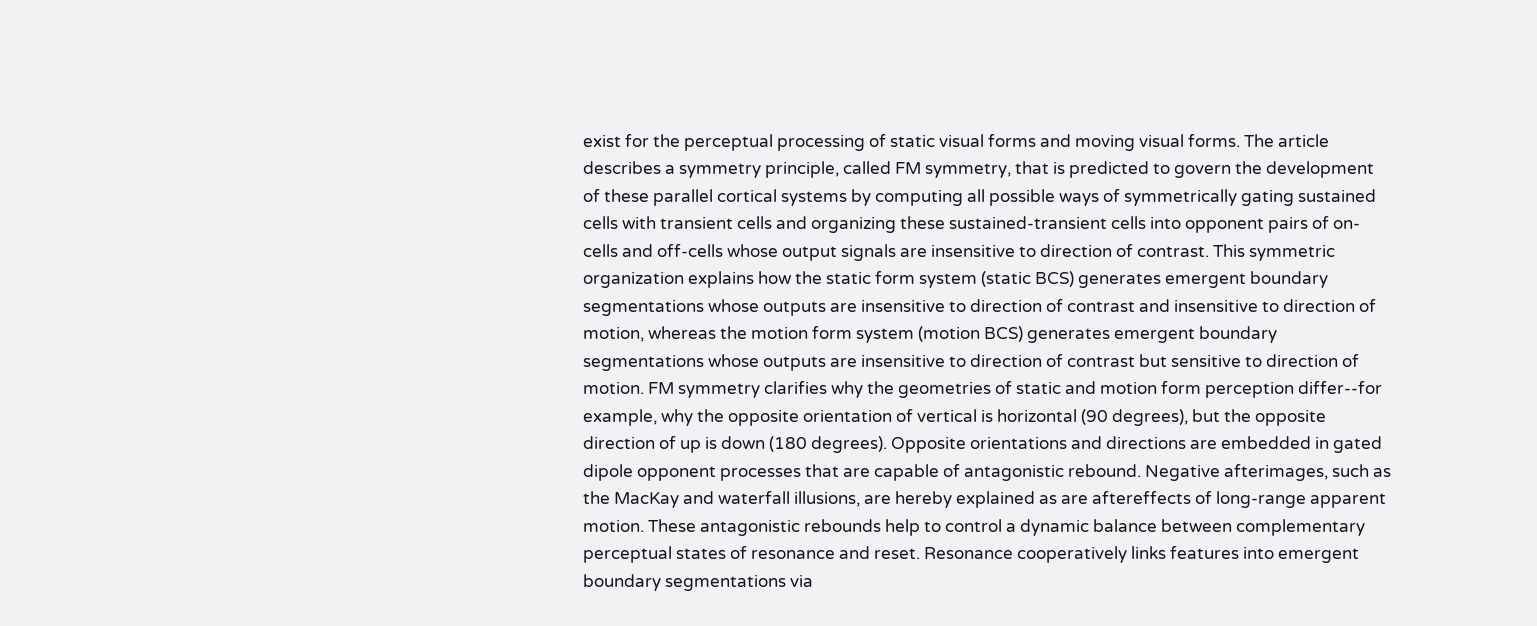exist for the perceptual processing of static visual forms and moving visual forms. The article describes a symmetry principle, called FM symmetry, that is predicted to govern the development of these parallel cortical systems by computing all possible ways of symmetrically gating sustained cells with transient cells and organizing these sustained-transient cells into opponent pairs of on-cells and off-cells whose output signals are insensitive to direction of contrast. This symmetric organization explains how the static form system (static BCS) generates emergent boundary segmentations whose outputs are insensitive to direction of contrast and insensitive to direction of motion, whereas the motion form system (motion BCS) generates emergent boundary segmentations whose outputs are insensitive to direction of contrast but sensitive to direction of motion. FM symmetry clarifies why the geometries of static and motion form perception differ--for example, why the opposite orientation of vertical is horizontal (90 degrees), but the opposite direction of up is down (180 degrees). Opposite orientations and directions are embedded in gated dipole opponent processes that are capable of antagonistic rebound. Negative afterimages, such as the MacKay and waterfall illusions, are hereby explained as are aftereffects of long-range apparent motion. These antagonistic rebounds help to control a dynamic balance between complementary perceptual states of resonance and reset. Resonance cooperatively links features into emergent boundary segmentations via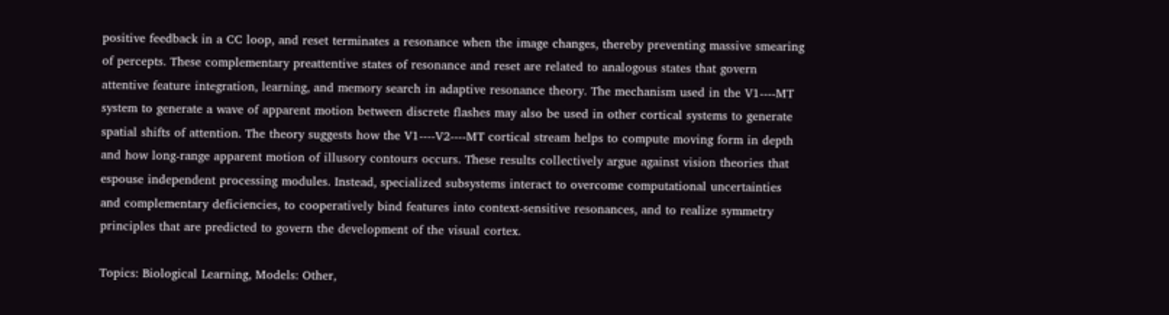positive feedback in a CC loop, and reset terminates a resonance when the image changes, thereby preventing massive smearing of percepts. These complementary preattentive states of resonance and reset are related to analogous states that govern attentive feature integration, learning, and memory search in adaptive resonance theory. The mechanism used in the V1----MT system to generate a wave of apparent motion between discrete flashes may also be used in other cortical systems to generate spatial shifts of attention. The theory suggests how the V1----V2----MT cortical stream helps to compute moving form in depth and how long-range apparent motion of illusory contours occurs. These results collectively argue against vision theories that espouse independent processing modules. Instead, specialized subsystems interact to overcome computational uncertainties and complementary deficiencies, to cooperatively bind features into context-sensitive resonances, and to realize symmetry principles that are predicted to govern the development of the visual cortex.

Topics: Biological Learning, Models: Other,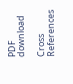PDF download

Cross References